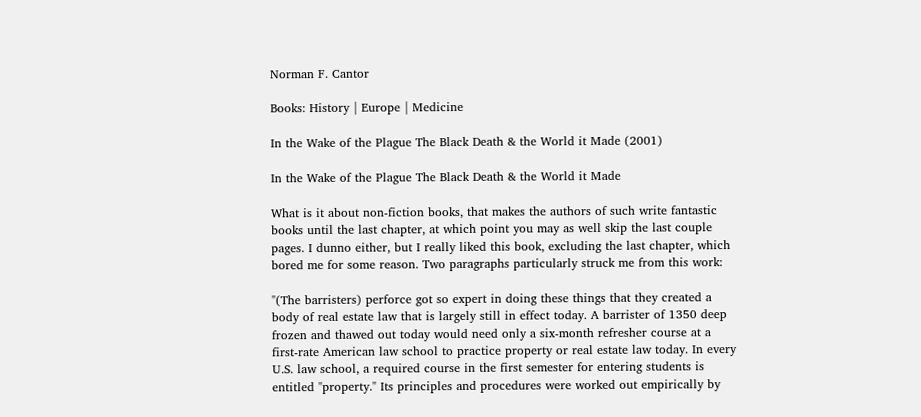Norman F. Cantor

Books: History | Europe | Medicine

In the Wake of the Plague The Black Death & the World it Made (2001)

In the Wake of the Plague The Black Death & the World it Made

What is it about non-fiction books, that makes the authors of such write fantastic books until the last chapter, at which point you may as well skip the last couple pages. I dunno either, but I really liked this book, excluding the last chapter, which bored me for some reason. Two paragraphs particularly struck me from this work:

"(The barristers) perforce got so expert in doing these things that they created a body of real estate law that is largely still in effect today. A barrister of 1350 deep frozen and thawed out today would need only a six-month refresher course at a first-rate American law school to practice property or real estate law today. In every U.S. law school, a required course in the first semester for entering students is entitled "property." Its principles and procedures were worked out empirically by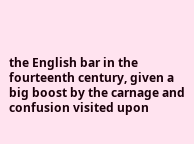the English bar in the fourteenth century, given a big boost by the carnage and confusion visited upon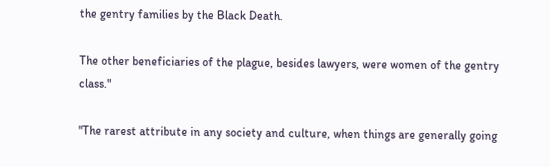the gentry families by the Black Death.

The other beneficiaries of the plague, besides lawyers, were women of the gentry class."

"The rarest attribute in any society and culture, when things are generally going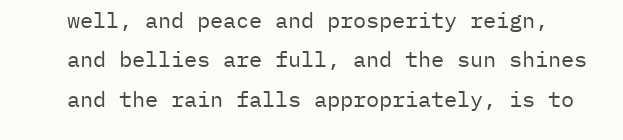well, and peace and prosperity reign, and bellies are full, and the sun shines and the rain falls appropriately, is to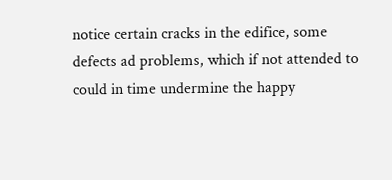notice certain cracks in the edifice, some defects ad problems, which if not attended to could in time undermine the happy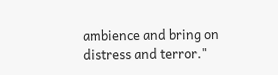ambience and bring on distress and terror."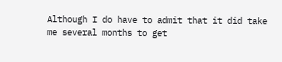Although I do have to admit that it did take me several months to get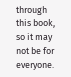through this book, so it may not be for everyone.